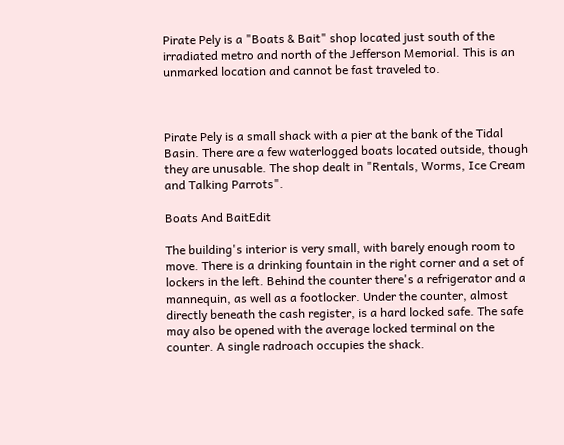Pirate Pely is a "Boats & Bait" shop located just south of the irradiated metro and north of the Jefferson Memorial. This is an unmarked location and cannot be fast traveled to.



Pirate Pely is a small shack with a pier at the bank of the Tidal Basin. There are a few waterlogged boats located outside, though they are unusable. The shop dealt in "Rentals, Worms, Ice Cream and Talking Parrots".

Boats And BaitEdit

The building's interior is very small, with barely enough room to move. There is a drinking fountain in the right corner and a set of lockers in the left. Behind the counter there's a refrigerator and a mannequin, as well as a footlocker. Under the counter, almost directly beneath the cash register, is a hard locked safe. The safe may also be opened with the average locked terminal on the counter. A single radroach occupies the shack.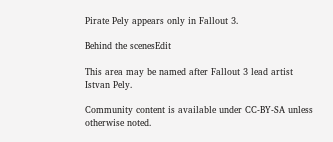Pirate Pely appears only in Fallout 3.

Behind the scenesEdit

This area may be named after Fallout 3 lead artist Istvan Pely.

Community content is available under CC-BY-SA unless otherwise noted.